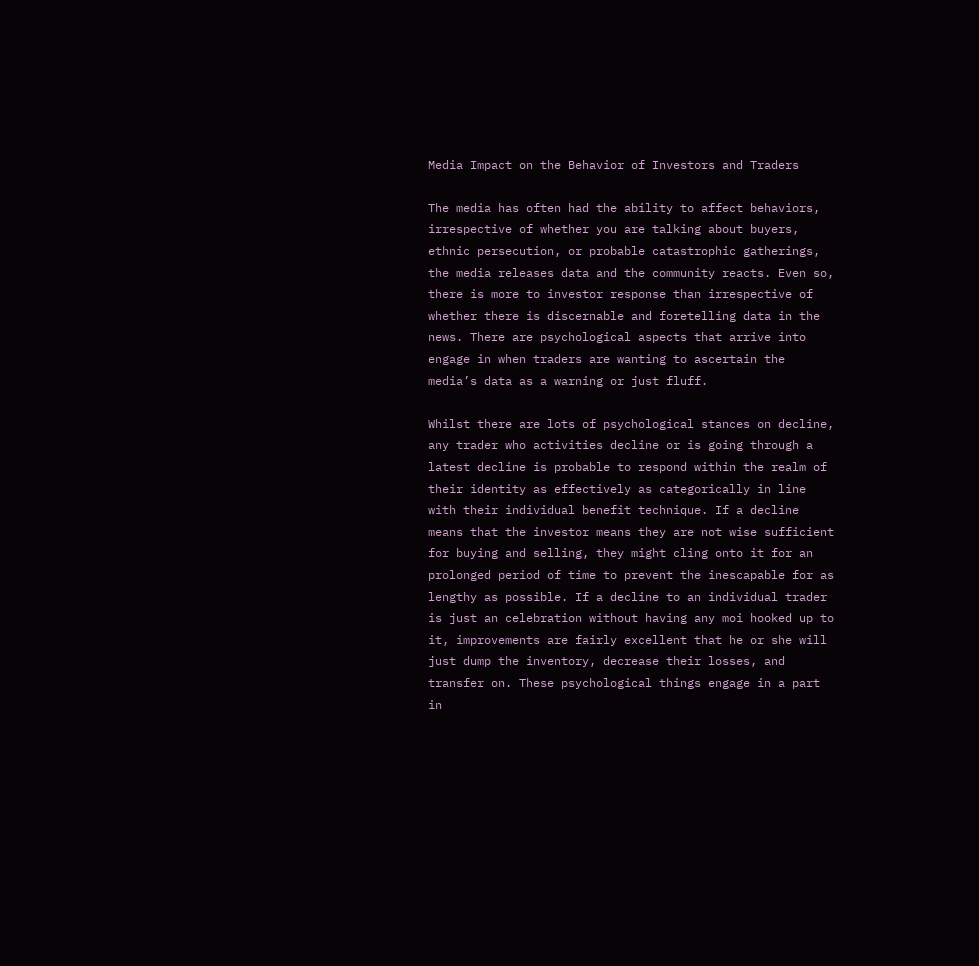Media Impact on the Behavior of Investors and Traders

The media has often had the ability to affect behaviors, irrespective of whether you are talking about buyers, ethnic persecution, or probable catastrophic gatherings, the media releases data and the community reacts. Even so, there is more to investor response than irrespective of whether there is discernable and foretelling data in the news. There are psychological aspects that arrive into engage in when traders are wanting to ascertain the media’s data as a warning or just fluff.

Whilst there are lots of psychological stances on decline, any trader who activities decline or is going through a latest decline is probable to respond within the realm of their identity as effectively as categorically in line with their individual benefit technique. If a decline means that the investor means they are not wise sufficient for buying and selling, they might cling onto it for an prolonged period of time to prevent the inescapable for as lengthy as possible. If a decline to an individual trader is just an celebration without having any moi hooked up to it, improvements are fairly excellent that he or she will just dump the inventory, decrease their losses, and transfer on. These psychological things engage in a part in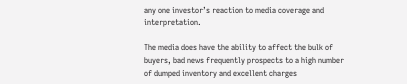any one investor’s reaction to media coverage and interpretation.

The media does have the ability to affect the bulk of buyers, bad news frequently prospects to a high number of dumped inventory and excellent charges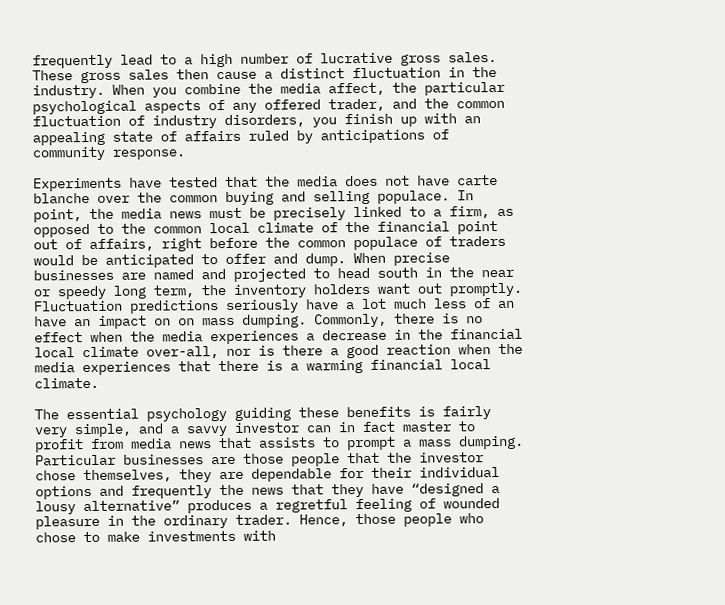frequently lead to a high number of lucrative gross sales. These gross sales then cause a distinct fluctuation in the industry. When you combine the media affect, the particular psychological aspects of any offered trader, and the common fluctuation of industry disorders, you finish up with an appealing state of affairs ruled by anticipations of community response.

Experiments have tested that the media does not have carte blanche over the common buying and selling populace. In point, the media news must be precisely linked to a firm, as opposed to the common local climate of the financial point out of affairs, right before the common populace of traders would be anticipated to offer and dump. When precise businesses are named and projected to head south in the near or speedy long term, the inventory holders want out promptly. Fluctuation predictions seriously have a lot much less of an have an impact on on mass dumping. Commonly, there is no effect when the media experiences a decrease in the financial local climate over-all, nor is there a good reaction when the media experiences that there is a warming financial local climate.

The essential psychology guiding these benefits is fairly very simple, and a savvy investor can in fact master to profit from media news that assists to prompt a mass dumping. Particular businesses are those people that the investor chose themselves, they are dependable for their individual options and frequently the news that they have “designed a lousy alternative” produces a regretful feeling of wounded pleasure in the ordinary trader. Hence, those people who chose to make investments with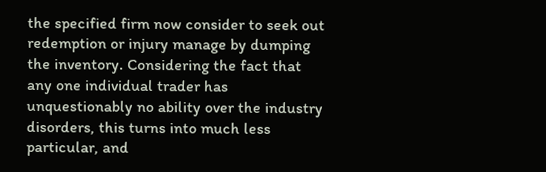the specified firm now consider to seek out redemption or injury manage by dumping the inventory. Considering the fact that any one individual trader has unquestionably no ability over the industry disorders, this turns into much less particular, and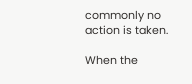commonly no action is taken.

When the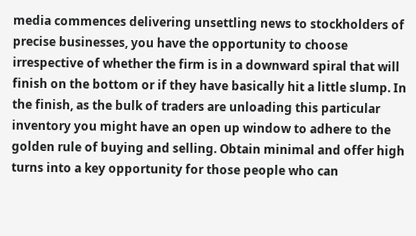media commences delivering unsettling news to stockholders of precise businesses, you have the opportunity to choose irrespective of whether the firm is in a downward spiral that will finish on the bottom or if they have basically hit a little slump. In the finish, as the bulk of traders are unloading this particular inventory you might have an open up window to adhere to the golden rule of buying and selling. Obtain minimal and offer high turns into a key opportunity for those people who can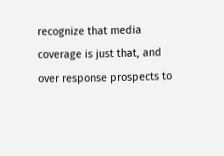recognize that media coverage is just that, and over response prospects to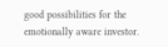good possibilities for the emotionally aware investor.